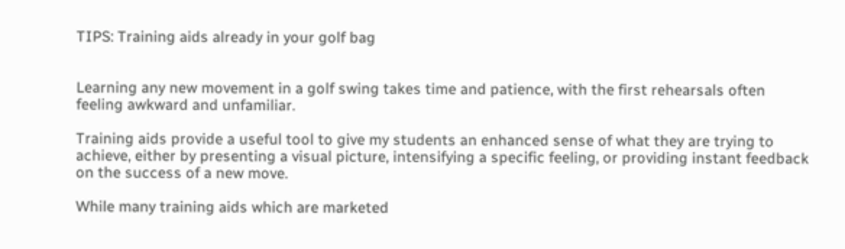TIPS: Training aids already in your golf bag


Learning any new movement in a golf swing takes time and patience, with the first rehearsals often feeling awkward and unfamiliar.

Training aids provide a useful tool to give my students an enhanced sense of what they are trying to achieve, either by presenting a visual picture, intensifying a specific feeling, or providing instant feedback on the success of a new move.

While many training aids which are marketed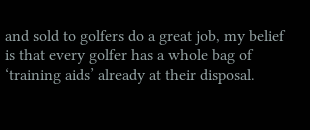and sold to golfers do a great job, my belief is that every golfer has a whole bag of ‘training aids’ already at their disposal.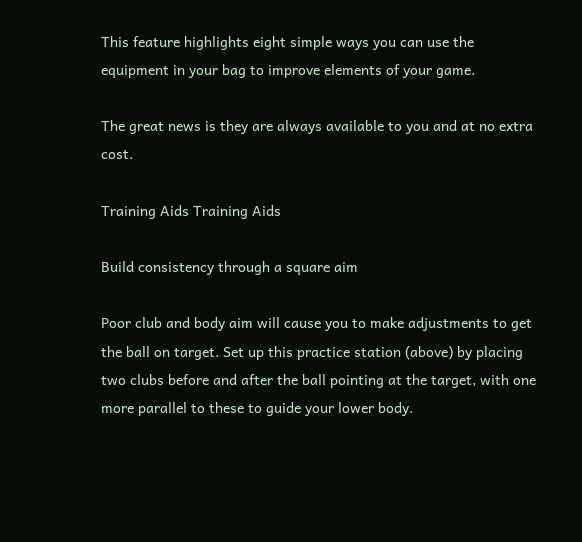This feature highlights eight simple ways you can use the equipment in your bag to improve elements of your game.

The great news is they are always available to you and at no extra cost.

Training Aids Training Aids

Build consistency through a square aim

Poor club and body aim will cause you to make adjustments to get the ball on target. Set up this practice station (above) by placing two clubs before and after the ball pointing at the target, with one more parallel to these to guide your lower body.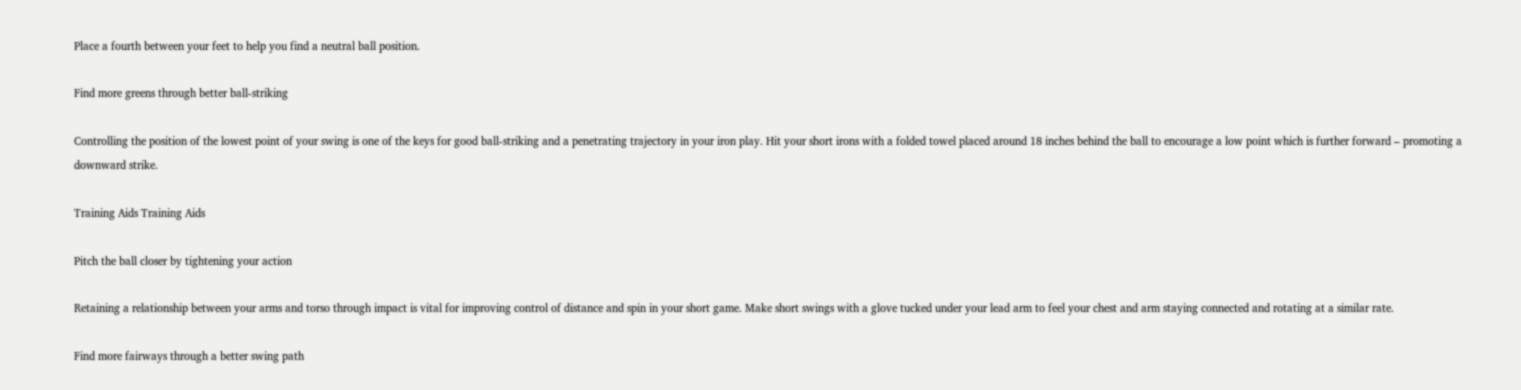Place a fourth between your feet to help you find a neutral ball position.

Find more greens through better ball-striking

Controlling the position of the lowest point of your swing is one of the keys for good ball-striking and a penetrating trajectory in your iron play. Hit your short irons with a folded towel placed around 18 inches behind the ball to encourage a low point which is further forward – promoting a downward strike.

Training Aids Training Aids

Pitch the ball closer by tightening your action

Retaining a relationship between your arms and torso through impact is vital for improving control of distance and spin in your short game. Make short swings with a glove tucked under your lead arm to feel your chest and arm staying connected and rotating at a similar rate.

Find more fairways through a better swing path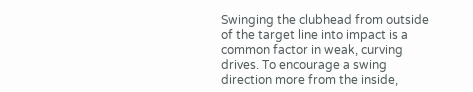Swinging the clubhead from outside of the target line into impact is a common factor in weak, curving drives. To encourage a swing direction more from the inside,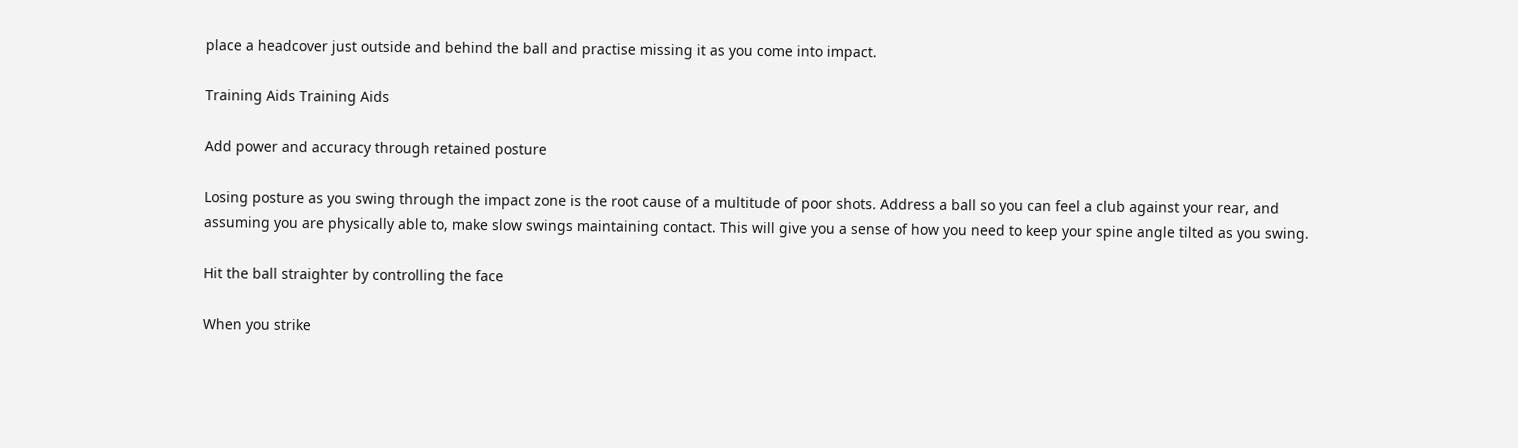place a headcover just outside and behind the ball and practise missing it as you come into impact.

Training Aids Training Aids

Add power and accuracy through retained posture

Losing posture as you swing through the impact zone is the root cause of a multitude of poor shots. Address a ball so you can feel a club against your rear, and assuming you are physically able to, make slow swings maintaining contact. This will give you a sense of how you need to keep your spine angle tilted as you swing.

Hit the ball straighter by controlling the face

When you strike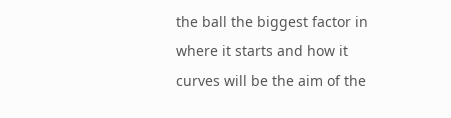the ball the biggest factor in where it starts and how it curves will be the aim of the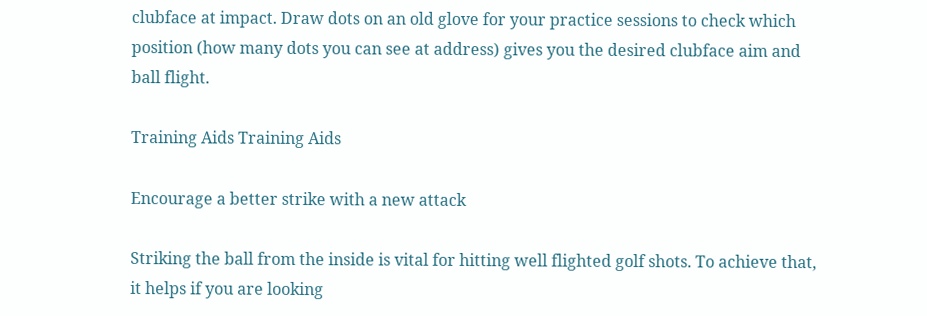clubface at impact. Draw dots on an old glove for your practice sessions to check which position (how many dots you can see at address) gives you the desired clubface aim and ball flight.

Training Aids Training Aids

Encourage a better strike with a new attack

Striking the ball from the inside is vital for hitting well flighted golf shots. To achieve that, it helps if you are looking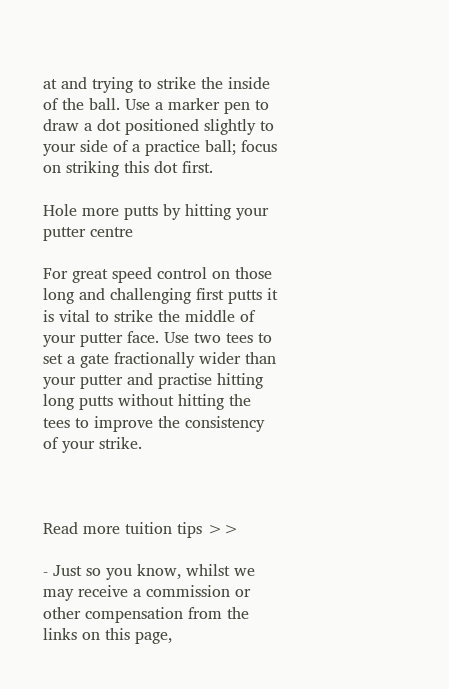at and trying to strike the inside of the ball. Use a marker pen to draw a dot positioned slightly to your side of a practice ball; focus on striking this dot first.

Hole more putts by hitting your putter centre

For great speed control on those long and challenging first putts it is vital to strike the middle of your putter face. Use two tees to set a gate fractionally wider than your putter and practise hitting long putts without hitting the tees to improve the consistency of your strike.



Read more tuition tips >>

- Just so you know, whilst we may receive a commission or other compensation from the links on this page,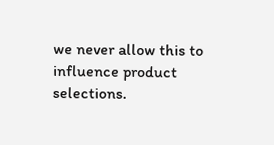we never allow this to influence product selections.